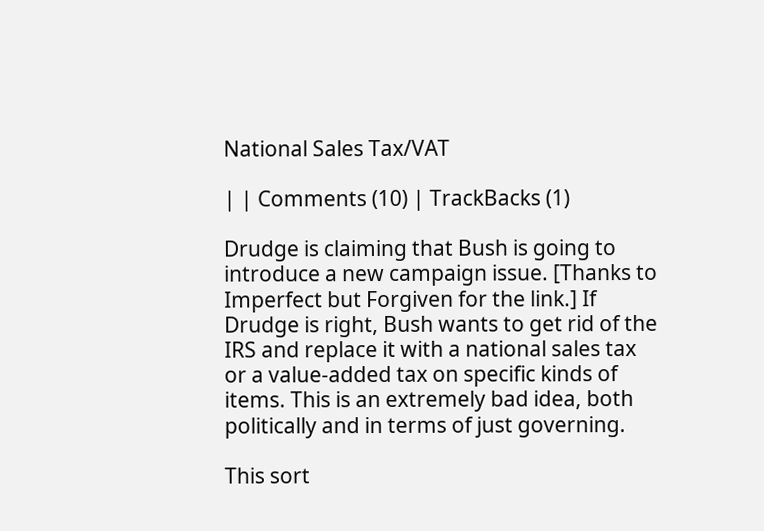National Sales Tax/VAT

| | Comments (10) | TrackBacks (1)

Drudge is claiming that Bush is going to introduce a new campaign issue. [Thanks to Imperfect but Forgiven for the link.] If Drudge is right, Bush wants to get rid of the IRS and replace it with a national sales tax or a value-added tax on specific kinds of items. This is an extremely bad idea, both politically and in terms of just governing.

This sort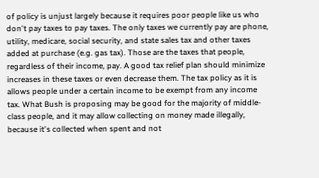of policy is unjust largely because it requires poor people like us who don't pay taxes to pay taxes. The only taxes we currently pay are phone, utility, medicare, social security, and state sales tax and other taxes added at purchase (e.g. gas tax). Those are the taxes that people, regardless of their income, pay. A good tax relief plan should minimize increases in these taxes or even decrease them. The tax policy as it is allows people under a certain income to be exempt from any income tax. What Bush is proposing may be good for the majority of middle-class people, and it may allow collecting on money made illegally, because it's collected when spent and not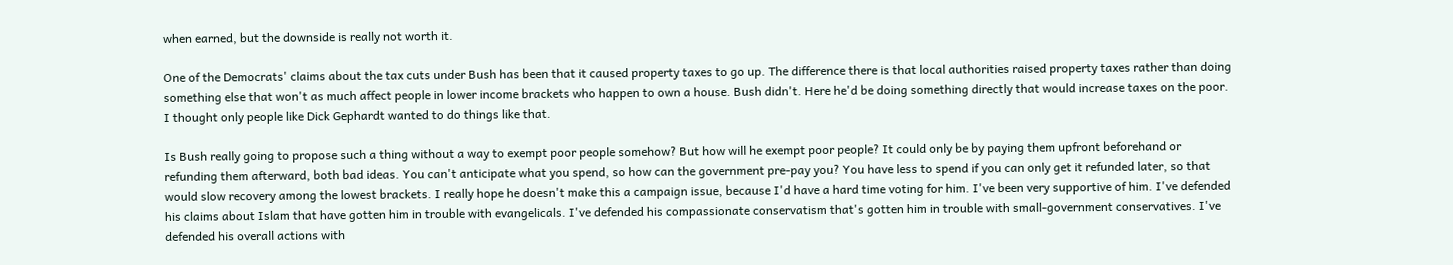when earned, but the downside is really not worth it.

One of the Democrats' claims about the tax cuts under Bush has been that it caused property taxes to go up. The difference there is that local authorities raised property taxes rather than doing something else that won't as much affect people in lower income brackets who happen to own a house. Bush didn't. Here he'd be doing something directly that would increase taxes on the poor. I thought only people like Dick Gephardt wanted to do things like that.

Is Bush really going to propose such a thing without a way to exempt poor people somehow? But how will he exempt poor people? It could only be by paying them upfront beforehand or refunding them afterward, both bad ideas. You can't anticipate what you spend, so how can the government pre-pay you? You have less to spend if you can only get it refunded later, so that would slow recovery among the lowest brackets. I really hope he doesn't make this a campaign issue, because I'd have a hard time voting for him. I've been very supportive of him. I've defended his claims about Islam that have gotten him in trouble with evangelicals. I've defended his compassionate conservatism that's gotten him in trouble with small-government conservatives. I've defended his overall actions with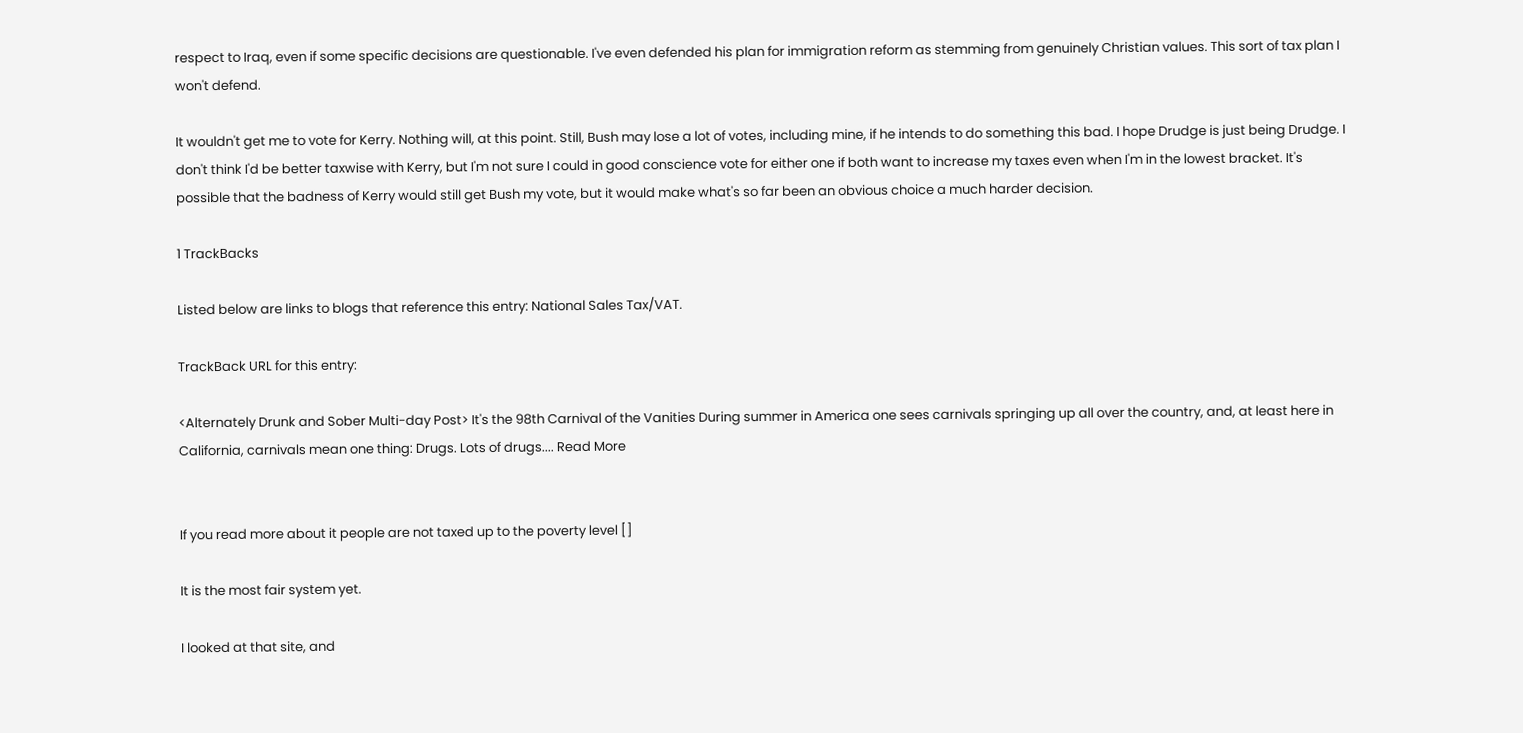respect to Iraq, even if some specific decisions are questionable. I've even defended his plan for immigration reform as stemming from genuinely Christian values. This sort of tax plan I won't defend.

It wouldn't get me to vote for Kerry. Nothing will, at this point. Still, Bush may lose a lot of votes, including mine, if he intends to do something this bad. I hope Drudge is just being Drudge. I don't think I'd be better taxwise with Kerry, but I'm not sure I could in good conscience vote for either one if both want to increase my taxes even when I'm in the lowest bracket. It's possible that the badness of Kerry would still get Bush my vote, but it would make what's so far been an obvious choice a much harder decision.

1 TrackBacks

Listed below are links to blogs that reference this entry: National Sales Tax/VAT.

TrackBack URL for this entry:

<Alternately Drunk and Sober Multi-day Post> It's the 98th Carnival of the Vanities During summer in America one sees carnivals springing up all over the country, and, at least here in California, carnivals mean one thing: Drugs. Lots of drugs.... Read More


If you read more about it people are not taxed up to the poverty level []

It is the most fair system yet.

I looked at that site, and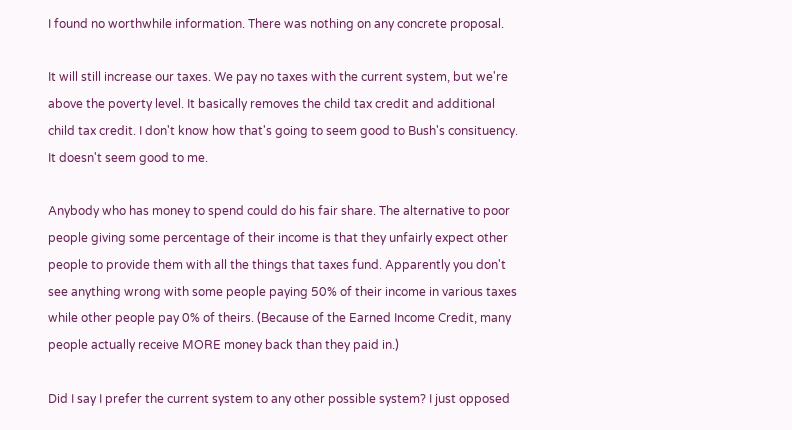I found no worthwhile information. There was nothing on any concrete proposal.

It will still increase our taxes. We pay no taxes with the current system, but we're above the poverty level. It basically removes the child tax credit and additional child tax credit. I don't know how that's going to seem good to Bush's consituency. It doesn't seem good to me.

Anybody who has money to spend could do his fair share. The alternative to poor people giving some percentage of their income is that they unfairly expect other people to provide them with all the things that taxes fund. Apparently you don't see anything wrong with some people paying 50% of their income in various taxes while other people pay 0% of theirs. (Because of the Earned Income Credit, many people actually receive MORE money back than they paid in.)

Did I say I prefer the current system to any other possible system? I just opposed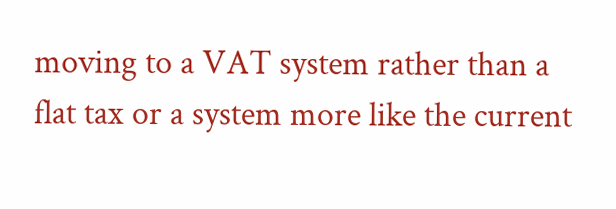moving to a VAT system rather than a flat tax or a system more like the current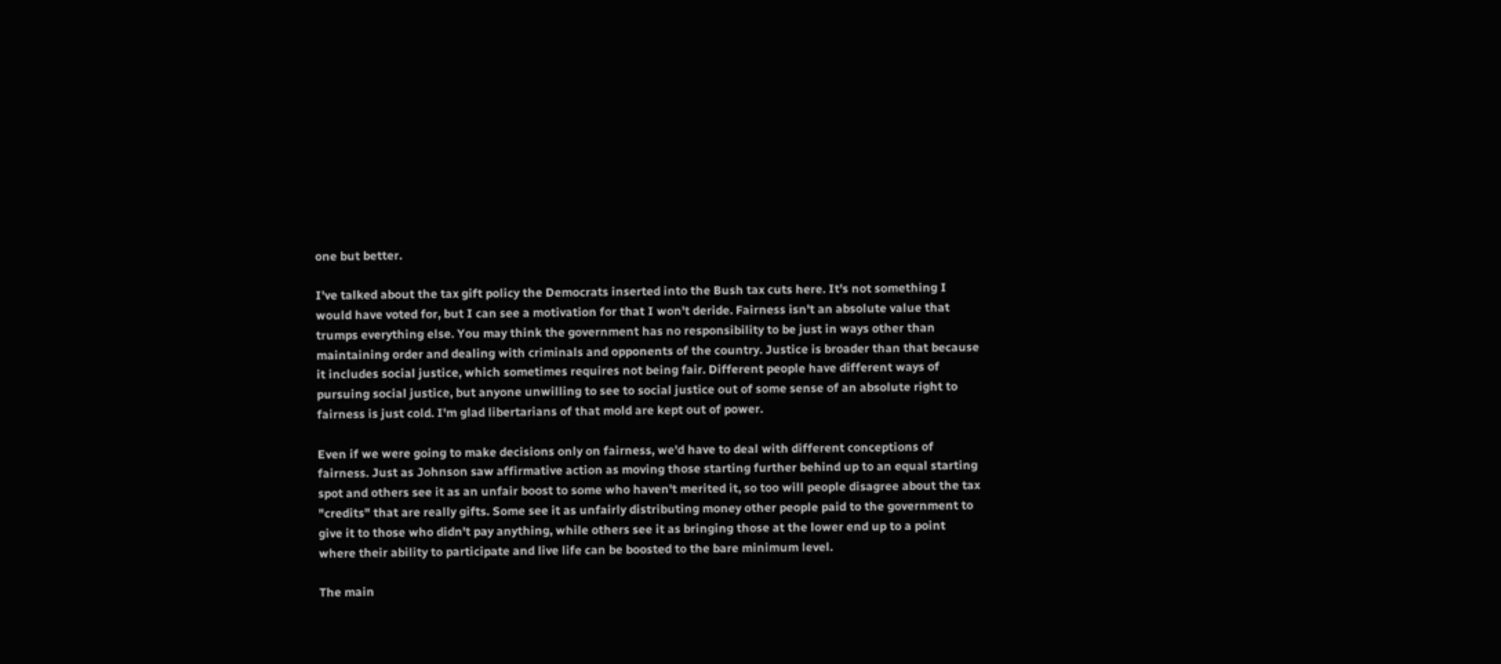one but better.

I've talked about the tax gift policy the Democrats inserted into the Bush tax cuts here. It's not something I would have voted for, but I can see a motivation for that I won't deride. Fairness isn't an absolute value that trumps everything else. You may think the government has no responsibility to be just in ways other than maintaining order and dealing with criminals and opponents of the country. Justice is broader than that because it includes social justice, which sometimes requires not being fair. Different people have different ways of pursuing social justice, but anyone unwilling to see to social justice out of some sense of an absolute right to fairness is just cold. I'm glad libertarians of that mold are kept out of power.

Even if we were going to make decisions only on fairness, we'd have to deal with different conceptions of fairness. Just as Johnson saw affirmative action as moving those starting further behind up to an equal starting spot and others see it as an unfair boost to some who haven't merited it, so too will people disagree about the tax "credits" that are really gifts. Some see it as unfairly distributing money other people paid to the government to give it to those who didn't pay anything, while others see it as bringing those at the lower end up to a point where their ability to participate and live life can be boosted to the bare minimum level.

The main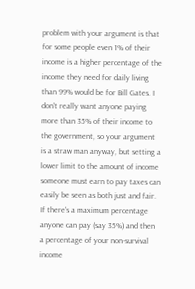problem with your argument is that for some people even 1% of their income is a higher percentage of the income they need for daily living than 99% would be for Bill Gates. I don't really want anyone paying more than 35% of their income to the government, so your argument is a straw man anyway, but setting a lower limit to the amount of income someone must earn to pay taxes can easily be seen as both just and fair. If there's a maximum percentage anyone can pay (say 35%) and then a percentage of your non-survival income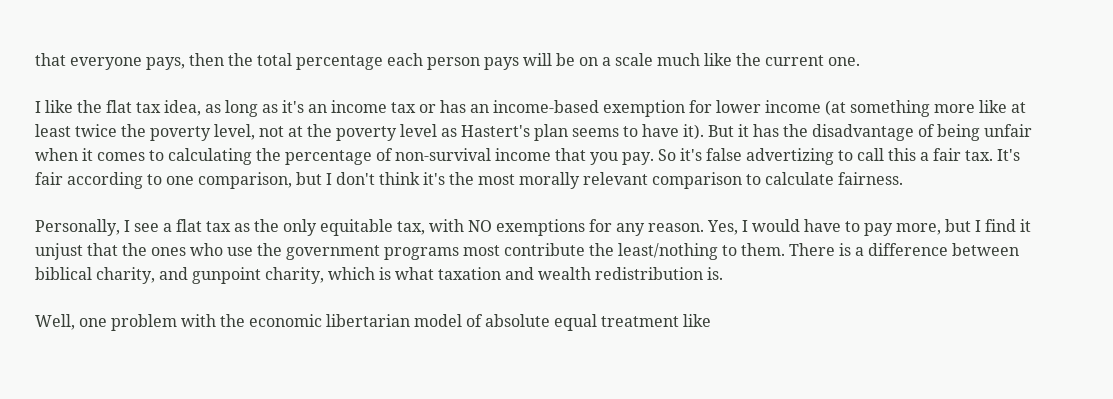that everyone pays, then the total percentage each person pays will be on a scale much like the current one.

I like the flat tax idea, as long as it's an income tax or has an income-based exemption for lower income (at something more like at least twice the poverty level, not at the poverty level as Hastert's plan seems to have it). But it has the disadvantage of being unfair when it comes to calculating the percentage of non-survival income that you pay. So it's false advertizing to call this a fair tax. It's fair according to one comparison, but I don't think it's the most morally relevant comparison to calculate fairness.

Personally, I see a flat tax as the only equitable tax, with NO exemptions for any reason. Yes, I would have to pay more, but I find it unjust that the ones who use the government programs most contribute the least/nothing to them. There is a difference between biblical charity, and gunpoint charity, which is what taxation and wealth redistribution is.

Well, one problem with the economic libertarian model of absolute equal treatment like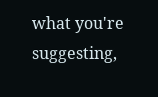what you're suggesting,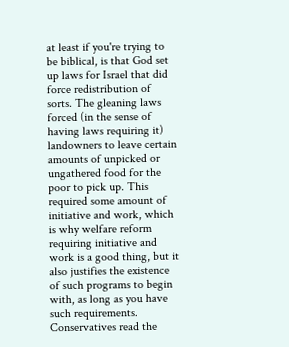at least if you're trying to be biblical, is that God set up laws for Israel that did force redistribution of sorts. The gleaning laws forced (in the sense of having laws requiring it) landowners to leave certain amounts of unpicked or ungathered food for the poor to pick up. This required some amount of initiative and work, which is why welfare reform requiring initiative and work is a good thing, but it also justifies the existence of such programs to begin with, as long as you have such requirements. Conservatives read the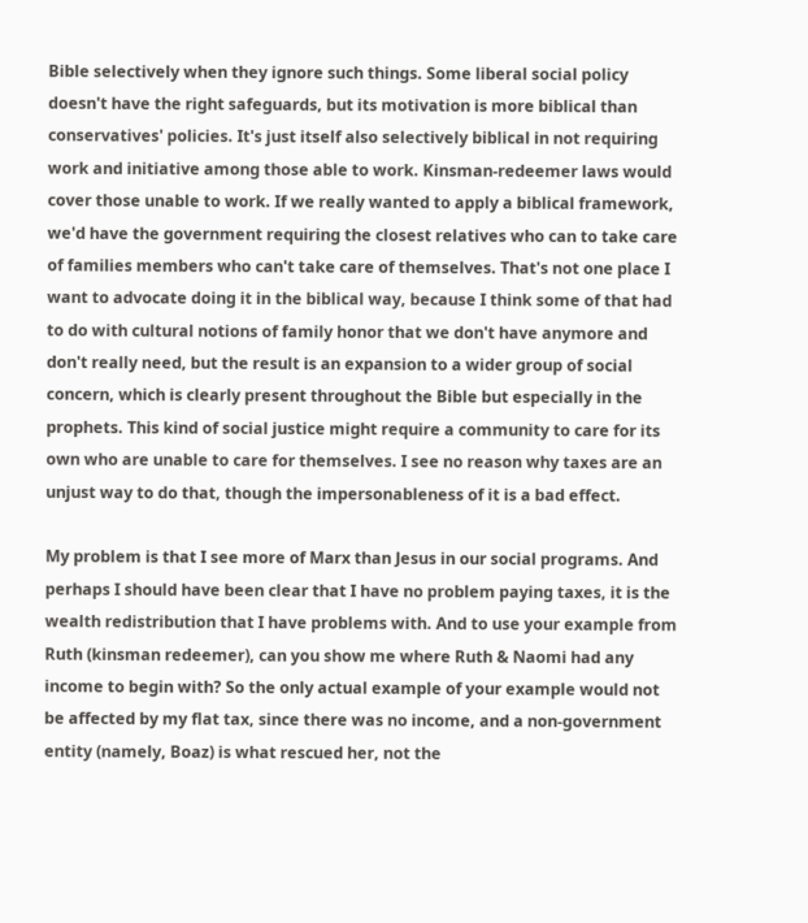Bible selectively when they ignore such things. Some liberal social policy doesn't have the right safeguards, but its motivation is more biblical than conservatives' policies. It's just itself also selectively biblical in not requiring work and initiative among those able to work. Kinsman-redeemer laws would cover those unable to work. If we really wanted to apply a biblical framework, we'd have the government requiring the closest relatives who can to take care of families members who can't take care of themselves. That's not one place I want to advocate doing it in the biblical way, because I think some of that had to do with cultural notions of family honor that we don't have anymore and don't really need, but the result is an expansion to a wider group of social concern, which is clearly present throughout the Bible but especially in the prophets. This kind of social justice might require a community to care for its own who are unable to care for themselves. I see no reason why taxes are an unjust way to do that, though the impersonableness of it is a bad effect.

My problem is that I see more of Marx than Jesus in our social programs. And perhaps I should have been clear that I have no problem paying taxes, it is the wealth redistribution that I have problems with. And to use your example from Ruth (kinsman redeemer), can you show me where Ruth & Naomi had any income to begin with? So the only actual example of your example would not be affected by my flat tax, since there was no income, and a non-government entity (namely, Boaz) is what rescued her, not the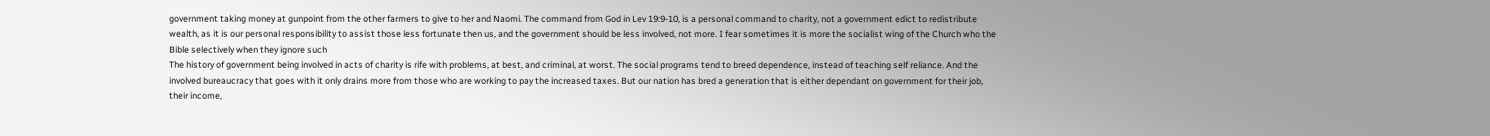government taking money at gunpoint from the other farmers to give to her and Naomi. The command from God in Lev 19:9-10, is a personal command to charity, not a government edict to redistribute wealth, as it is our personal responsibility to assist those less fortunate then us, and the government should be less involved, not more. I fear sometimes it is more the socialist wing of the Church who the Bible selectively when they ignore such
The history of government being involved in acts of charity is rife with problems, at best, and criminal, at worst. The social programs tend to breed dependence, instead of teaching self reliance. And the involved bureaucracy that goes with it only drains more from those who are working to pay the increased taxes. But our nation has bred a generation that is either dependant on government for their job, their income,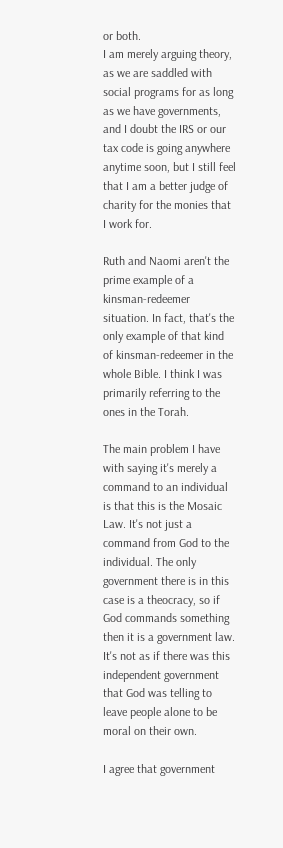or both.
I am merely arguing theory, as we are saddled with social programs for as long as we have governments, and I doubt the IRS or our tax code is going anywhere anytime soon, but I still feel that I am a better judge of charity for the monies that I work for.

Ruth and Naomi aren't the prime example of a kinsman-redeemer situation. In fact, that's the only example of that kind of kinsman-redeemer in the whole Bible. I think I was primarily referring to the ones in the Torah.

The main problem I have with saying it's merely a command to an individual is that this is the Mosaic Law. It's not just a command from God to the individual. The only government there is in this case is a theocracy, so if God commands something then it is a government law. It's not as if there was this independent government that God was telling to leave people alone to be moral on their own.

I agree that government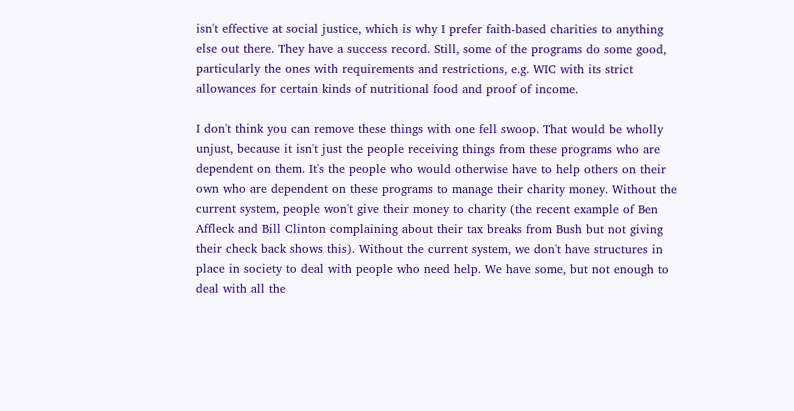isn't effective at social justice, which is why I prefer faith-based charities to anything else out there. They have a success record. Still, some of the programs do some good, particularly the ones with requirements and restrictions, e.g. WIC with its strict allowances for certain kinds of nutritional food and proof of income.

I don't think you can remove these things with one fell swoop. That would be wholly unjust, because it isn't just the people receiving things from these programs who are dependent on them. It's the people who would otherwise have to help others on their own who are dependent on these programs to manage their charity money. Without the current system, people won't give their money to charity (the recent example of Ben Affleck and Bill Clinton complaining about their tax breaks from Bush but not giving their check back shows this). Without the current system, we don't have structures in place in society to deal with people who need help. We have some, but not enough to deal with all the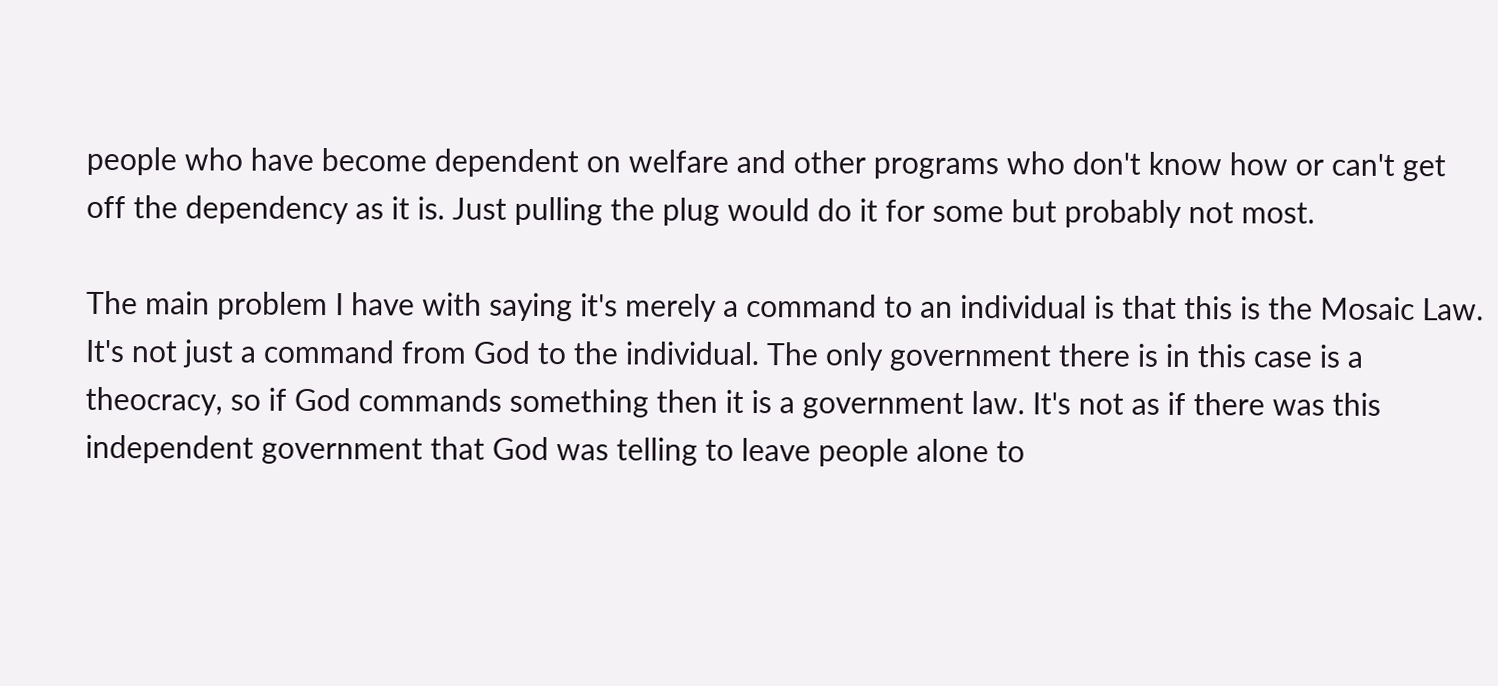people who have become dependent on welfare and other programs who don't know how or can't get off the dependency as it is. Just pulling the plug would do it for some but probably not most.

The main problem I have with saying it's merely a command to an individual is that this is the Mosaic Law. It's not just a command from God to the individual. The only government there is in this case is a theocracy, so if God commands something then it is a government law. It's not as if there was this independent government that God was telling to leave people alone to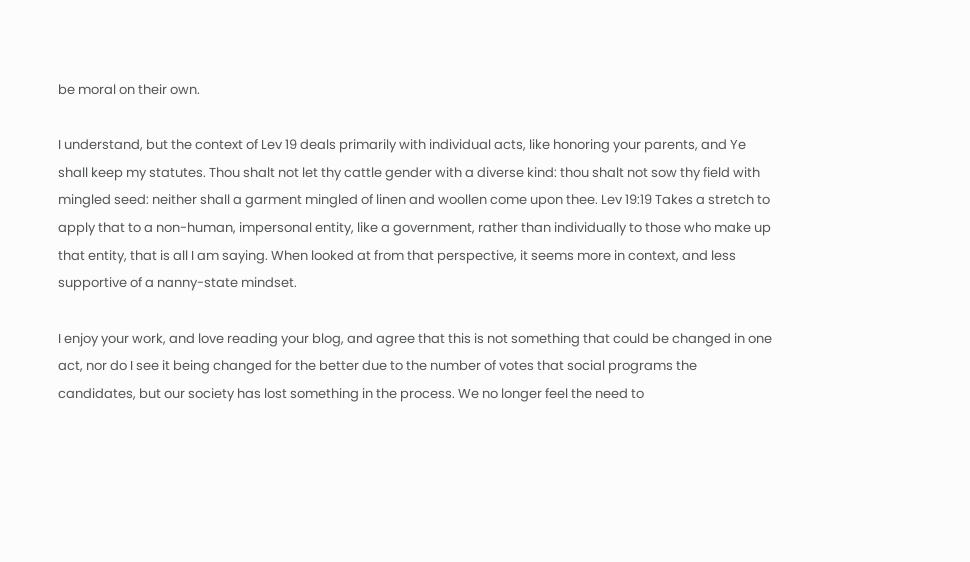be moral on their own.

I understand, but the context of Lev 19 deals primarily with individual acts, like honoring your parents, and Ye shall keep my statutes. Thou shalt not let thy cattle gender with a diverse kind: thou shalt not sow thy field with mingled seed: neither shall a garment mingled of linen and woollen come upon thee. Lev 19:19 Takes a stretch to apply that to a non-human, impersonal entity, like a government, rather than individually to those who make up that entity, that is all I am saying. When looked at from that perspective, it seems more in context, and less supportive of a nanny-state mindset.

I enjoy your work, and love reading your blog, and agree that this is not something that could be changed in one act, nor do I see it being changed for the better due to the number of votes that social programs the candidates, but our society has lost something in the process. We no longer feel the need to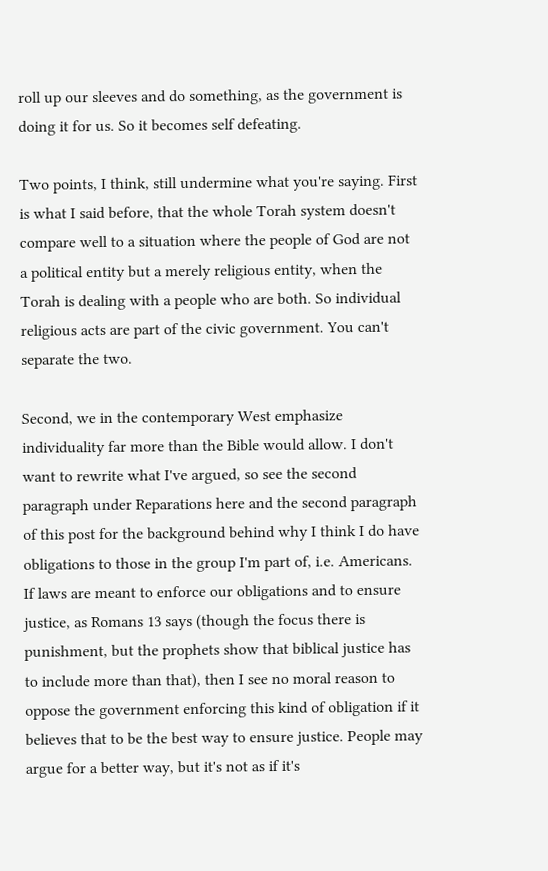roll up our sleeves and do something, as the government is doing it for us. So it becomes self defeating.

Two points, I think, still undermine what you're saying. First is what I said before, that the whole Torah system doesn't compare well to a situation where the people of God are not a political entity but a merely religious entity, when the Torah is dealing with a people who are both. So individual religious acts are part of the civic government. You can't separate the two.

Second, we in the contemporary West emphasize individuality far more than the Bible would allow. I don't want to rewrite what I've argued, so see the second paragraph under Reparations here and the second paragraph of this post for the background behind why I think I do have obligations to those in the group I'm part of, i.e. Americans. If laws are meant to enforce our obligations and to ensure justice, as Romans 13 says (though the focus there is punishment, but the prophets show that biblical justice has to include more than that), then I see no moral reason to oppose the government enforcing this kind of obligation if it believes that to be the best way to ensure justice. People may argue for a better way, but it's not as if it's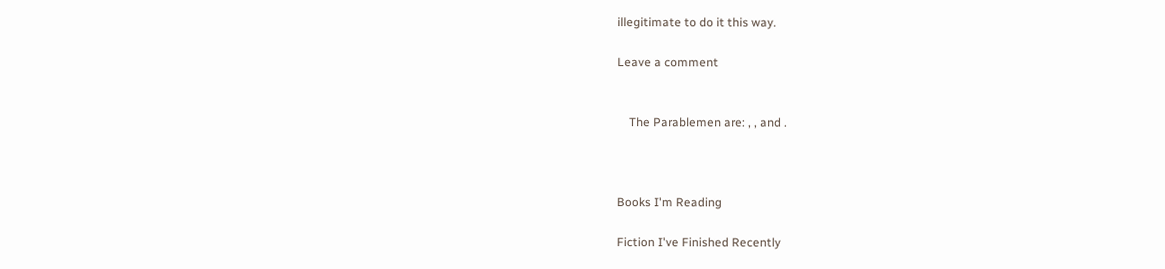illegitimate to do it this way.

Leave a comment


    The Parablemen are: , , and .



Books I'm Reading

Fiction I've Finished Recently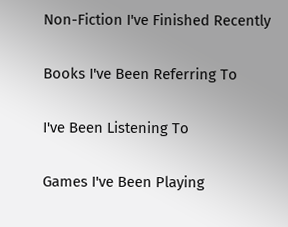Non-Fiction I've Finished Recently

Books I've Been Referring To

I've Been Listening To

Games I've Been Playing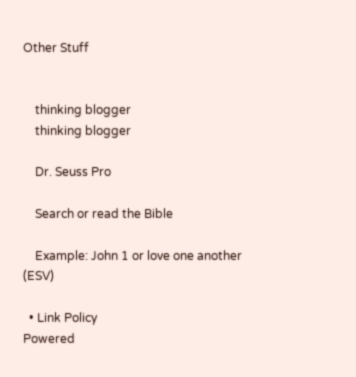Other Stuff


    thinking blogger
    thinking blogger

    Dr. Seuss Pro

    Search or read the Bible

    Example: John 1 or love one another (ESV)

  • Link Policy
Powered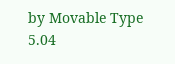by Movable Type 5.04